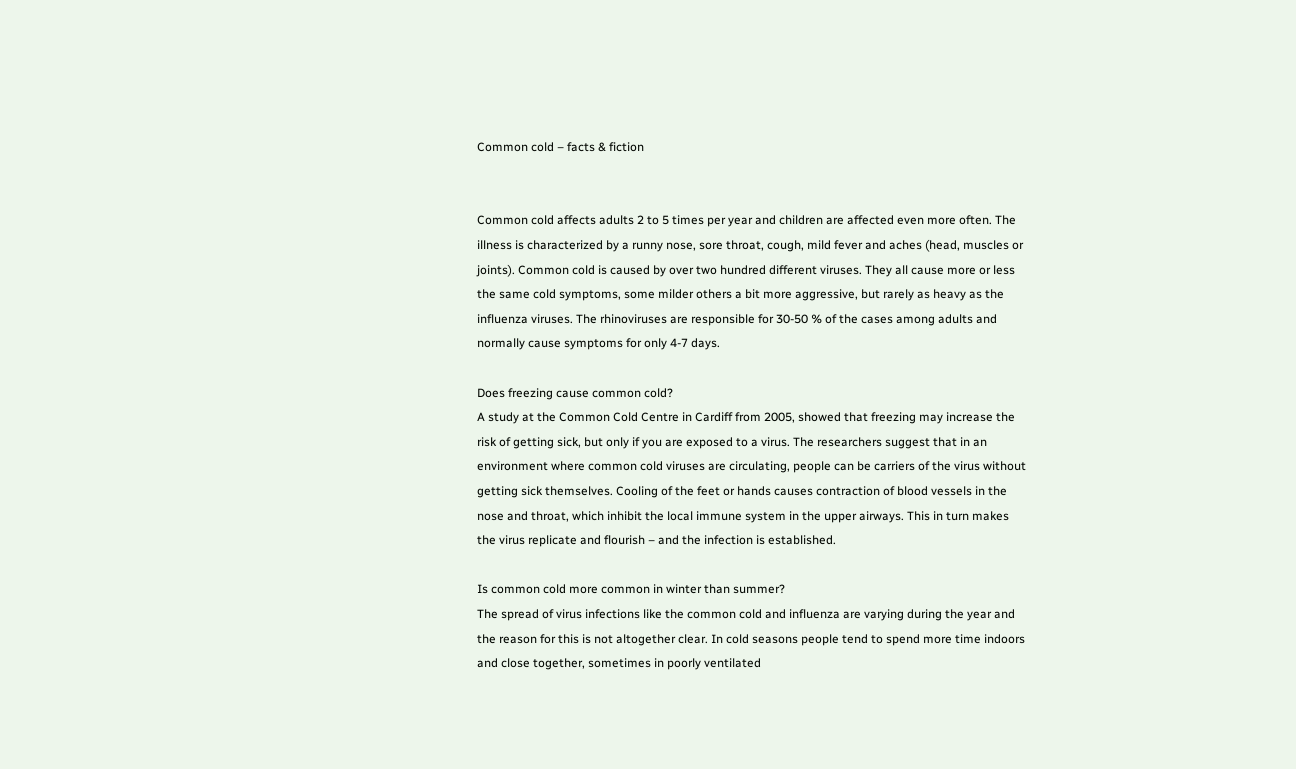Common cold – facts & fiction


Common cold affects adults 2 to 5 times per year and children are affected even more often. The illness is characterized by a runny nose, sore throat, cough, mild fever and aches (head, muscles or joints). Common cold is caused by over two hundred different viruses. They all cause more or less the same cold symptoms, some milder others a bit more aggressive, but rarely as heavy as the influenza viruses. The rhinoviruses are responsible for 30-50 % of the cases among adults and normally cause symptoms for only 4-7 days.

Does freezing cause common cold?
A study at the Common Cold Centre in Cardiff from 2005, showed that freezing may increase the risk of getting sick, but only if you are exposed to a virus. The researchers suggest that in an environment where common cold viruses are circulating, people can be carriers of the virus without getting sick themselves. Cooling of the feet or hands causes contraction of blood vessels in the nose and throat, which inhibit the local immune system in the upper airways. This in turn makes the virus replicate and flourish – and the infection is established.

Is common cold more common in winter than summer?
The spread of virus infections like the common cold and influenza are varying during the year and the reason for this is not altogether clear. In cold seasons people tend to spend more time indoors and close together, sometimes in poorly ventilated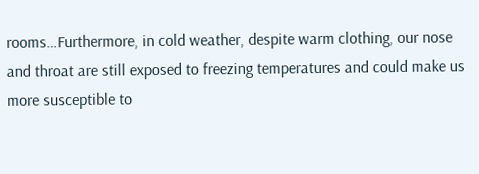rooms…Furthermore, in cold weather, despite warm clothing, our nose and throat are still exposed to freezing temperatures and could make us more susceptible to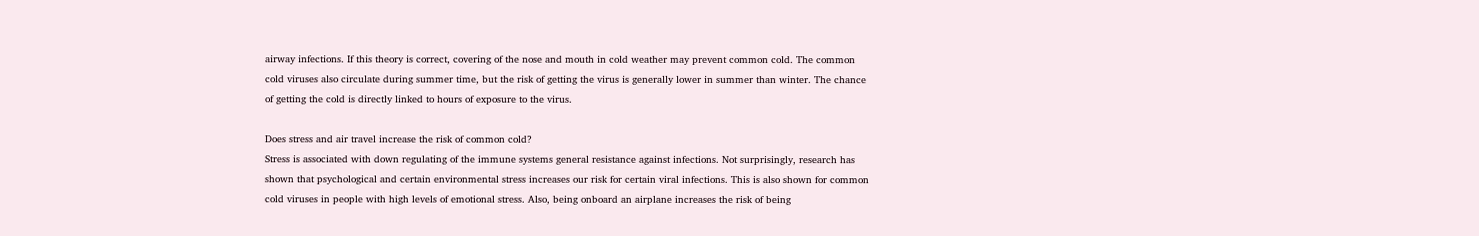airway infections. If this theory is correct, covering of the nose and mouth in cold weather may prevent common cold. The common cold viruses also circulate during summer time, but the risk of getting the virus is generally lower in summer than winter. The chance of getting the cold is directly linked to hours of exposure to the virus.

Does stress and air travel increase the risk of common cold?
Stress is associated with down regulating of the immune systems general resistance against infections. Not surprisingly, research has shown that psychological and certain environmental stress increases our risk for certain viral infections. This is also shown for common cold viruses in people with high levels of emotional stress. Also, being onboard an airplane increases the risk of being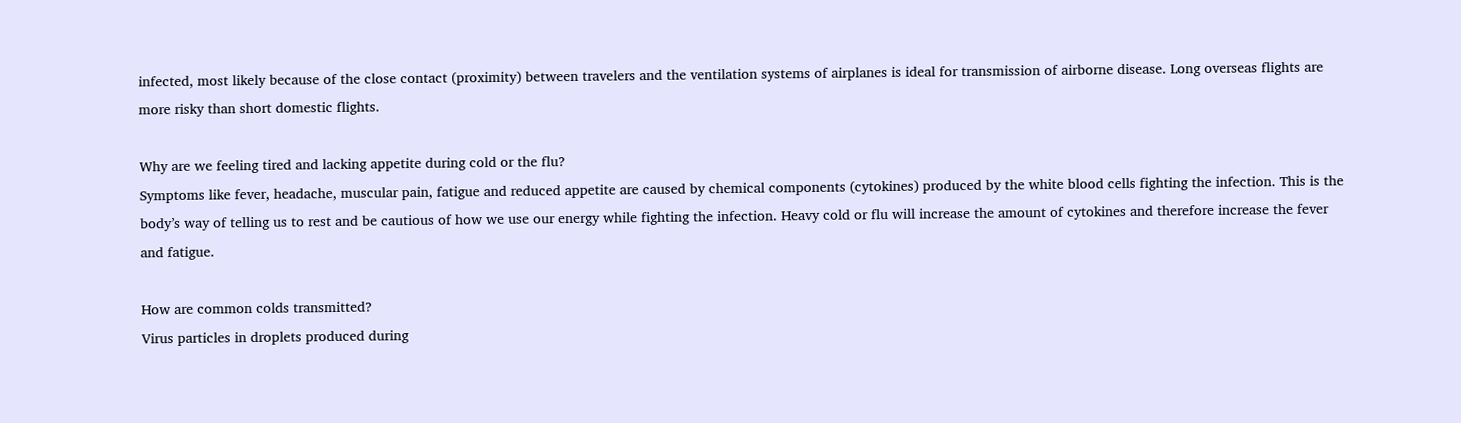infected, most likely because of the close contact (proximity) between travelers and the ventilation systems of airplanes is ideal for transmission of airborne disease. Long overseas flights are more risky than short domestic flights.

Why are we feeling tired and lacking appetite during cold or the flu?
Symptoms like fever, headache, muscular pain, fatigue and reduced appetite are caused by chemical components (cytokines) produced by the white blood cells fighting the infection. This is the body’s way of telling us to rest and be cautious of how we use our energy while fighting the infection. Heavy cold or flu will increase the amount of cytokines and therefore increase the fever and fatigue.

How are common colds transmitted?
Virus particles in droplets produced during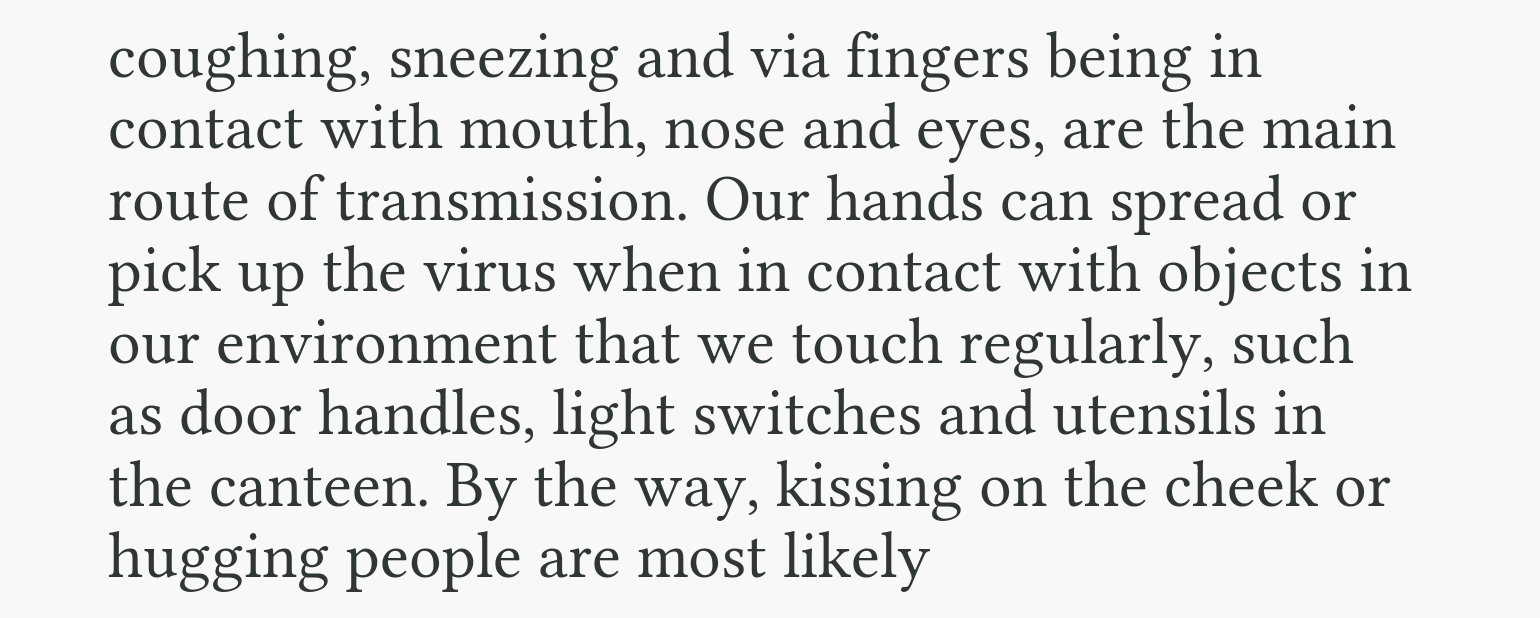coughing, sneezing and via fingers being in contact with mouth, nose and eyes, are the main route of transmission. Our hands can spread or pick up the virus when in contact with objects in our environment that we touch regularly, such as door handles, light switches and utensils in the canteen. By the way, kissing on the cheek or hugging people are most likely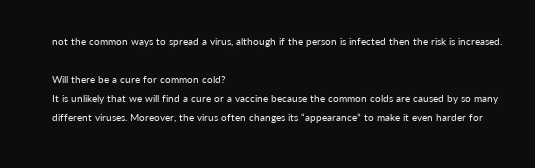not the common ways to spread a virus, although if the person is infected then the risk is increased.

Will there be a cure for common cold?
It is unlikely that we will find a cure or a vaccine because the common colds are caused by so many different viruses. Moreover, the virus often changes its “appearance” to make it even harder for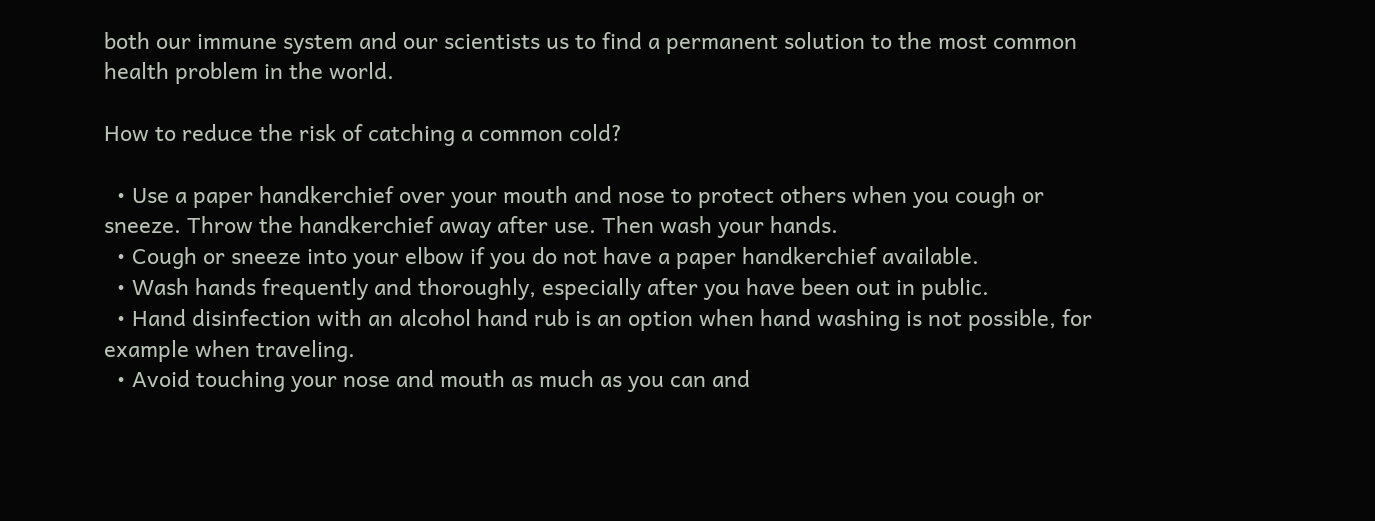both our immune system and our scientists us to find a permanent solution to the most common health problem in the world.

How to reduce the risk of catching a common cold?

  • Use a paper handkerchief over your mouth and nose to protect others when you cough or sneeze. Throw the handkerchief away after use. Then wash your hands.
  • Cough or sneeze into your elbow if you do not have a paper handkerchief available.
  • Wash hands frequently and thoroughly, especially after you have been out in public.
  • Hand disinfection with an alcohol hand rub is an option when hand washing is not possible, for example when traveling.
  • Avoid touching your nose and mouth as much as you can and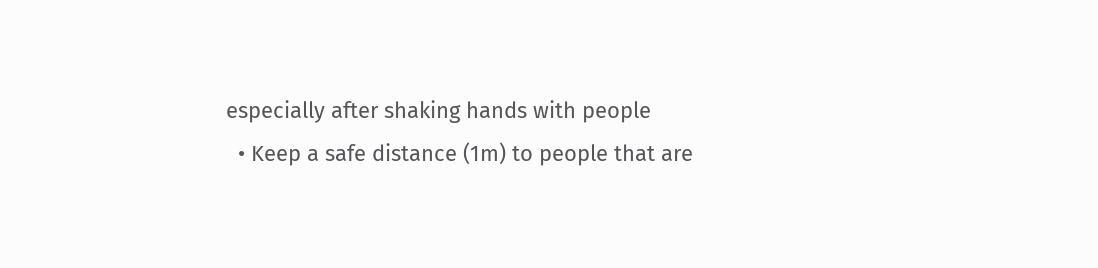especially after shaking hands with people
  • Keep a safe distance (1m) to people that are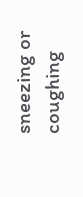sneezing or coughing